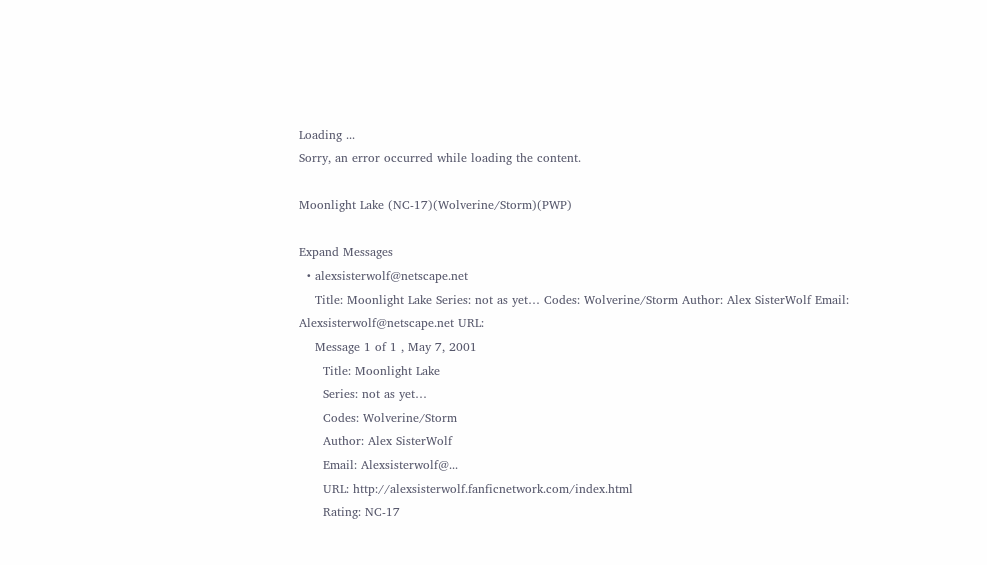Loading ...
Sorry, an error occurred while loading the content.

Moonlight Lake (NC-17)(Wolverine/Storm)(PWP)

Expand Messages
  • alexsisterwolf@netscape.net
    Title: Moonlight Lake Series: not as yet… Codes: Wolverine/Storm Author: Alex SisterWolf Email: Alexsisterwolf@netscape.net URL:
    Message 1 of 1 , May 7, 2001
      Title: Moonlight Lake
      Series: not as yet…
      Codes: Wolverine/Storm
      Author: Alex SisterWolf
      Email: Alexsisterwolf@...
      URL: http://alexsisterwolf.fanficnetwork.com/index.html
      Rating: NC-17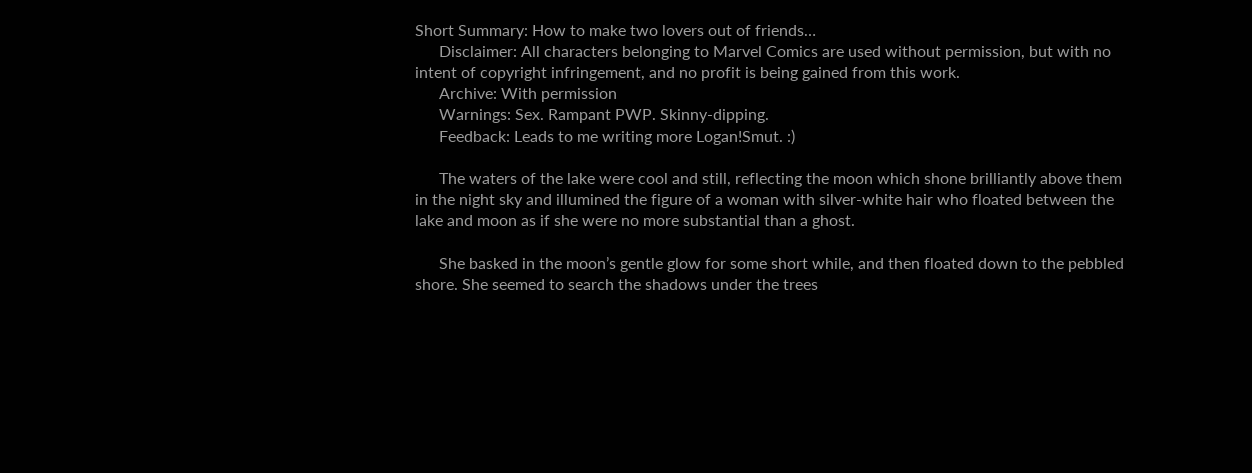Short Summary: How to make two lovers out of friends…
      Disclaimer: All characters belonging to Marvel Comics are used without permission, but with no intent of copyright infringement, and no profit is being gained from this work.
      Archive: With permission
      Warnings: Sex. Rampant PWP. Skinny-dipping.
      Feedback: Leads to me writing more Logan!Smut. :)

      The waters of the lake were cool and still, reflecting the moon which shone brilliantly above them in the night sky and illumined the figure of a woman with silver-white hair who floated between the lake and moon as if she were no more substantial than a ghost.

      She basked in the moon’s gentle glow for some short while, and then floated down to the pebbled shore. She seemed to search the shadows under the trees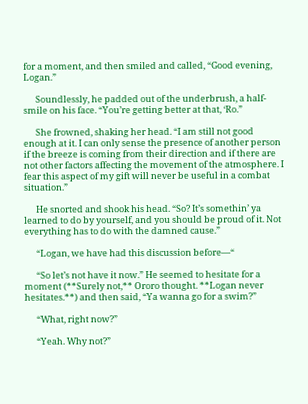for a moment, and then smiled and called, “Good evening, Logan.”

      Soundlessly, he padded out of the underbrush, a half-smile on his face. “You’re getting better at that, ‘Ro.”

      She frowned, shaking her head. “I am still not good enough at it. I can only sense the presence of another person if the breeze is coming from their direction and if there are not other factors affecting the movement of the atmosphere. I fear this aspect of my gift will never be useful in a combat situation.”

      He snorted and shook his head. “So? It’s somethin’ ya learned to do by yourself, and you should be proud of it. Not everything has to do with the damned cause.”

      “Logan, we have had this discussion before—“

      “So let’s not have it now.” He seemed to hesitate for a moment (**Surely not,** Ororo thought. **Logan never hesitates.**) and then said, “Ya wanna go for a swim?”

      “What, right now?”

      “Yeah. Why not?”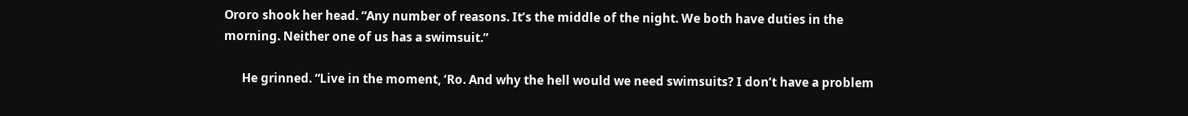Ororo shook her head. “Any number of reasons. It’s the middle of the night. We both have duties in the morning. Neither one of us has a swimsuit.”

      He grinned. “Live in the moment, ‘Ro. And why the hell would we need swimsuits? I don’t have a problem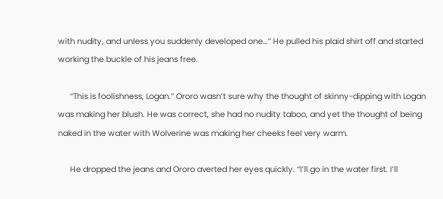with nudity, and unless you suddenly developed one…” He pulled his plaid shirt off and started working the buckle of his jeans free.

      “This is foolishness, Logan.” Ororo wasn’t sure why the thought of skinny-dipping with Logan was making her blush. He was correct, she had no nudity taboo, and yet the thought of being naked in the water with Wolverine was making her cheeks feel very warm.

      He dropped the jeans and Ororo averted her eyes quickly. “I’ll go in the water first. I’ll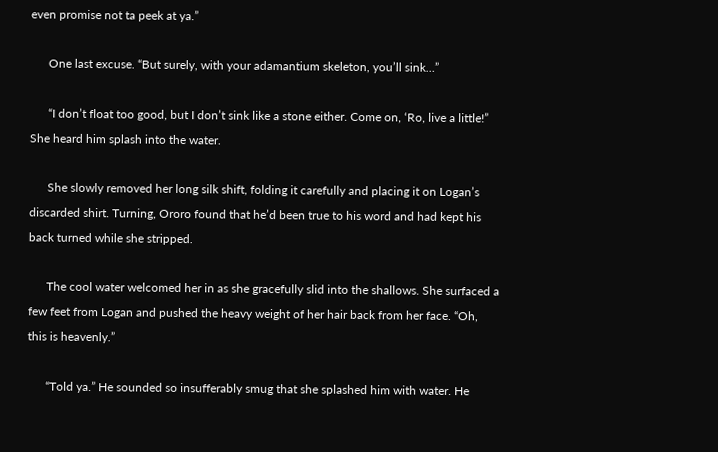even promise not ta peek at ya.”

      One last excuse. “But surely, with your adamantium skeleton, you’ll sink…”

      “I don’t float too good, but I don’t sink like a stone either. Come on, ‘Ro, live a little!” She heard him splash into the water.

      She slowly removed her long silk shift, folding it carefully and placing it on Logan’s discarded shirt. Turning, Ororo found that he’d been true to his word and had kept his back turned while she stripped.

      The cool water welcomed her in as she gracefully slid into the shallows. She surfaced a few feet from Logan and pushed the heavy weight of her hair back from her face. “Oh, this is heavenly.”

      “Told ya.” He sounded so insufferably smug that she splashed him with water. He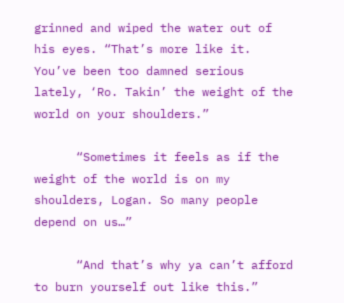grinned and wiped the water out of his eyes. “That’s more like it. You’ve been too damned serious lately, ‘Ro. Takin’ the weight of the world on your shoulders.”

      “Sometimes it feels as if the weight of the world is on my shoulders, Logan. So many people depend on us…”

      “And that’s why ya can’t afford to burn yourself out like this.”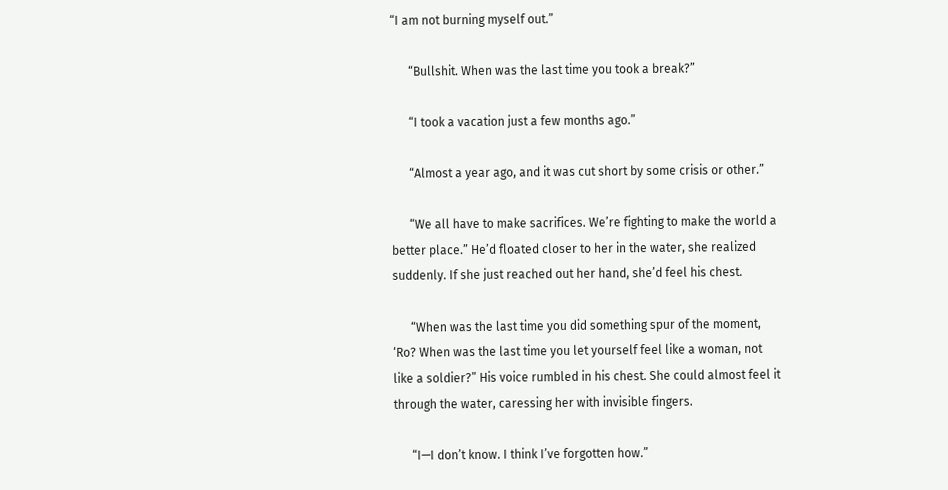“I am not burning myself out.”

      “Bullshit. When was the last time you took a break?”

      “I took a vacation just a few months ago.”

      “Almost a year ago, and it was cut short by some crisis or other.”

      “We all have to make sacrifices. We’re fighting to make the world a better place.” He’d floated closer to her in the water, she realized suddenly. If she just reached out her hand, she’d feel his chest.

      “When was the last time you did something spur of the moment, ‘Ro? When was the last time you let yourself feel like a woman, not like a soldier?” His voice rumbled in his chest. She could almost feel it through the water, caressing her with invisible fingers.

      “I—I don’t know. I think I’ve forgotten how.”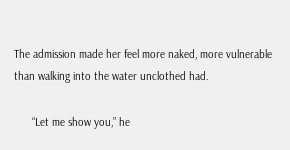The admission made her feel more naked, more vulnerable than walking into the water unclothed had.

      “Let me show you,” he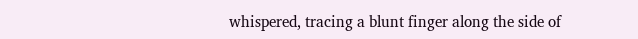whispered, tracing a blunt finger along the side of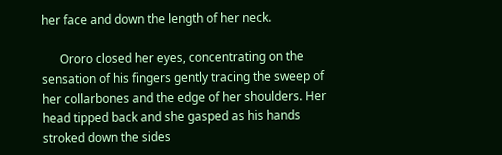her face and down the length of her neck.

      Ororo closed her eyes, concentrating on the sensation of his fingers gently tracing the sweep of her collarbones and the edge of her shoulders. Her head tipped back and she gasped as his hands stroked down the sides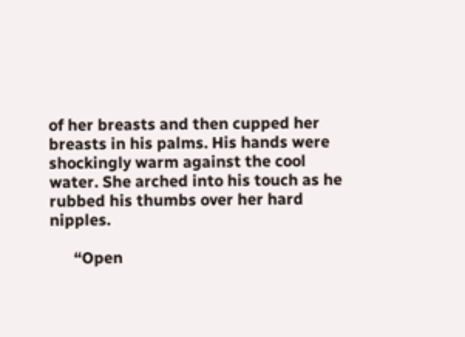of her breasts and then cupped her breasts in his palms. His hands were shockingly warm against the cool water. She arched into his touch as he rubbed his thumbs over her hard nipples.

      “Open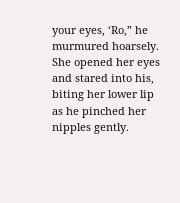your eyes, ‘Ro,” he murmured hoarsely. She opened her eyes and stared into his, biting her lower lip as he pinched her nipples gently.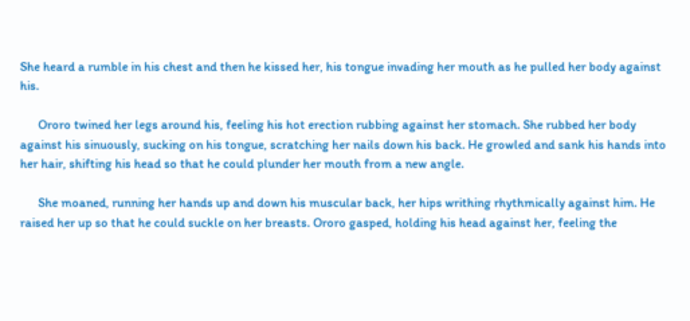She heard a rumble in his chest and then he kissed her, his tongue invading her mouth as he pulled her body against his.

      Ororo twined her legs around his, feeling his hot erection rubbing against her stomach. She rubbed her body against his sinuously, sucking on his tongue, scratching her nails down his back. He growled and sank his hands into her hair, shifting his head so that he could plunder her mouth from a new angle.

      She moaned, running her hands up and down his muscular back, her hips writhing rhythmically against him. He raised her up so that he could suckle on her breasts. Ororo gasped, holding his head against her, feeling the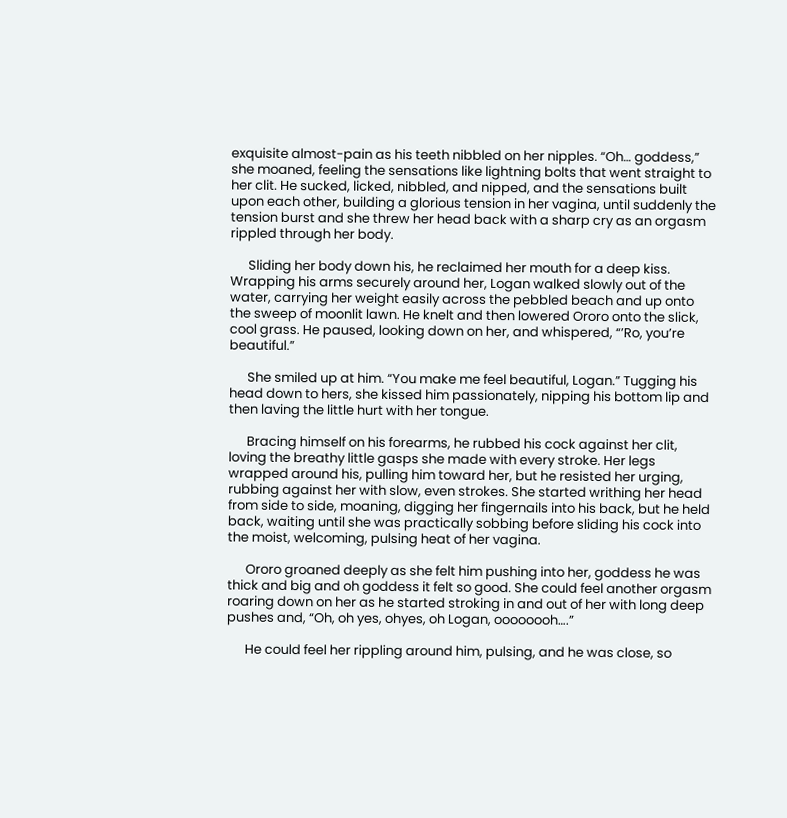exquisite almost-pain as his teeth nibbled on her nipples. “Oh… goddess,” she moaned, feeling the sensations like lightning bolts that went straight to her clit. He sucked, licked, nibbled, and nipped, and the sensations built upon each other, building a glorious tension in her vagina, until suddenly the tension burst and she threw her head back with a sharp cry as an orgasm rippled through her body.

      Sliding her body down his, he reclaimed her mouth for a deep kiss. Wrapping his arms securely around her, Logan walked slowly out of the water, carrying her weight easily across the pebbled beach and up onto the sweep of moonlit lawn. He knelt and then lowered Ororo onto the slick, cool grass. He paused, looking down on her, and whispered, “’Ro, you’re beautiful.”

      She smiled up at him. “You make me feel beautiful, Logan.” Tugging his head down to hers, she kissed him passionately, nipping his bottom lip and then laving the little hurt with her tongue.

      Bracing himself on his forearms, he rubbed his cock against her clit, loving the breathy little gasps she made with every stroke. Her legs wrapped around his, pulling him toward her, but he resisted her urging, rubbing against her with slow, even strokes. She started writhing her head from side to side, moaning, digging her fingernails into his back, but he held back, waiting until she was practically sobbing before sliding his cock into the moist, welcoming, pulsing heat of her vagina.

      Ororo groaned deeply as she felt him pushing into her, goddess he was thick and big and oh goddess it felt so good. She could feel another orgasm roaring down on her as he started stroking in and out of her with long deep pushes and, “Oh, oh yes, ohyes, oh Logan, oooooooh….”

      He could feel her rippling around him, pulsing, and he was close, so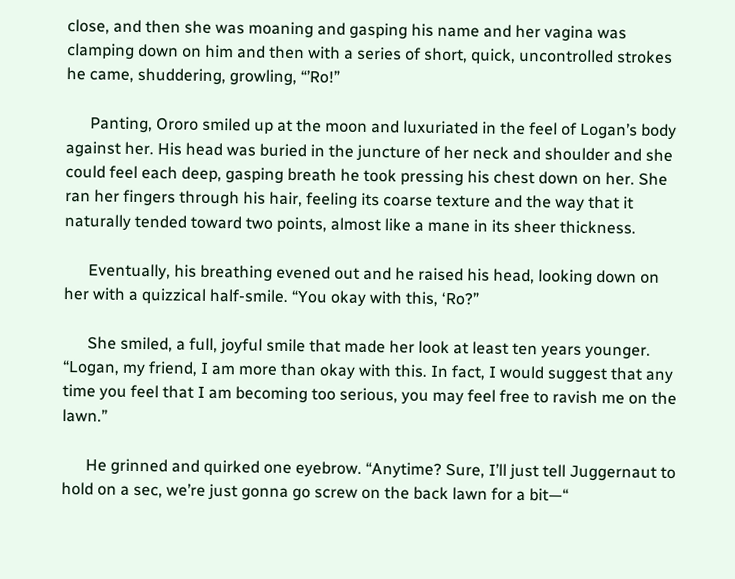close, and then she was moaning and gasping his name and her vagina was clamping down on him and then with a series of short, quick, uncontrolled strokes he came, shuddering, growling, “’Ro!”

      Panting, Ororo smiled up at the moon and luxuriated in the feel of Logan’s body against her. His head was buried in the juncture of her neck and shoulder and she could feel each deep, gasping breath he took pressing his chest down on her. She ran her fingers through his hair, feeling its coarse texture and the way that it naturally tended toward two points, almost like a mane in its sheer thickness.

      Eventually, his breathing evened out and he raised his head, looking down on her with a quizzical half-smile. “You okay with this, ‘Ro?”

      She smiled, a full, joyful smile that made her look at least ten years younger. “Logan, my friend, I am more than okay with this. In fact, I would suggest that any time you feel that I am becoming too serious, you may feel free to ravish me on the lawn.”

      He grinned and quirked one eyebrow. “Anytime? Sure, I’ll just tell Juggernaut to hold on a sec, we’re just gonna go screw on the back lawn for a bit—“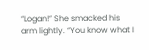“Logan!” She smacked his arm lightly. “You know what I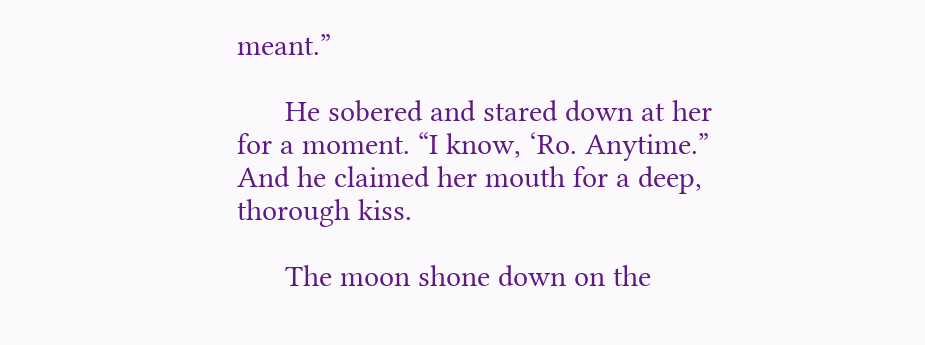meant.”

      He sobered and stared down at her for a moment. “I know, ‘Ro. Anytime.” And he claimed her mouth for a deep, thorough kiss.

      The moon shone down on the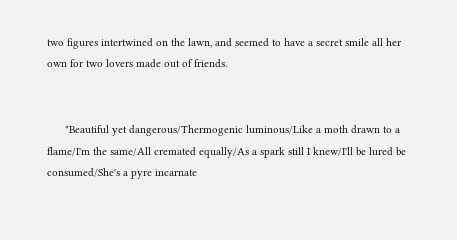two figures intertwined on the lawn, and seemed to have a secret smile all her own for two lovers made out of friends.


      "Beautiful yet dangerous/Thermogenic luminous/Like a moth drawn to a flame/I'm the same/All cremated equally/As a spark still I knew/I'll be lured be consumed/She's a pyre incarnate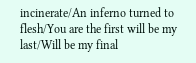incinerate/An inferno turned to flesh/You are the first will be my last/Will be my final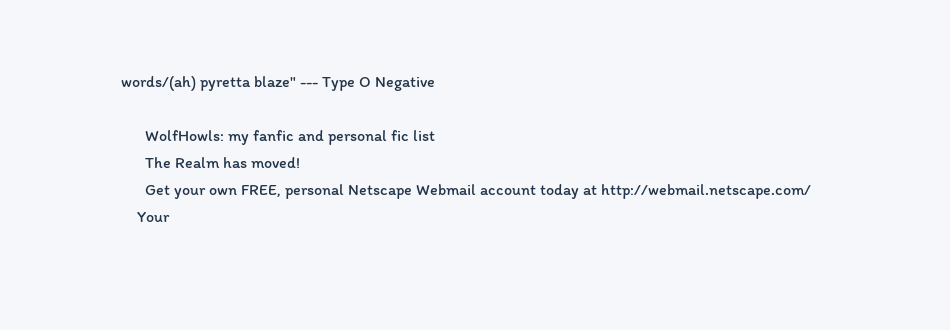words/(ah) pyretta blaze" --- Type O Negative

      WolfHowls: my fanfic and personal fic list
      The Realm has moved!
      Get your own FREE, personal Netscape Webmail account today at http://webmail.netscape.com/
    Your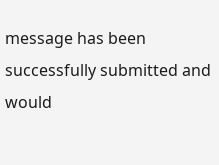message has been successfully submitted and would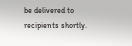be delivered to recipients shortly.